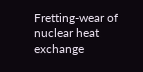Fretting-wear of nuclear heat exchange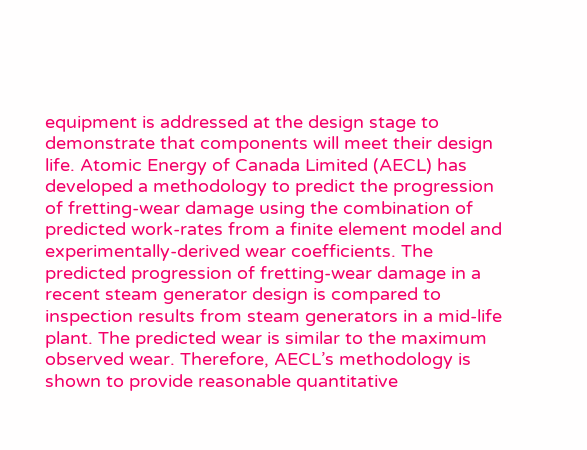equipment is addressed at the design stage to demonstrate that components will meet their design life. Atomic Energy of Canada Limited (AECL) has developed a methodology to predict the progression of fretting-wear damage using the combination of predicted work-rates from a finite element model and experimentally-derived wear coefficients. The predicted progression of fretting-wear damage in a recent steam generator design is compared to inspection results from steam generators in a mid-life plant. The predicted wear is similar to the maximum observed wear. Therefore, AECL’s methodology is shown to provide reasonable quantitative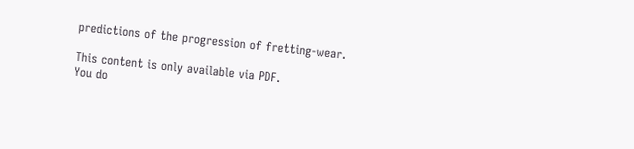predictions of the progression of fretting-wear.

This content is only available via PDF.
You do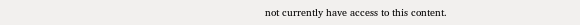not currently have access to this content.